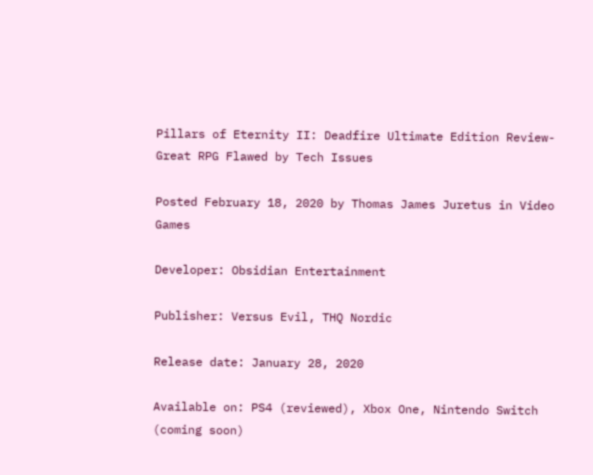Pillars of Eternity II: Deadfire Ultimate Edition Review- Great RPG Flawed by Tech Issues

Posted February 18, 2020 by Thomas James Juretus in Video Games

Developer: Obsidian Entertainment

Publisher: Versus Evil, THQ Nordic

Release date: January 28, 2020

Available on: PS4 (reviewed), Xbox One, Nintendo Switch (coming soon)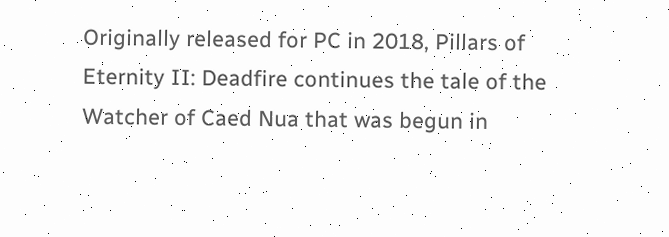Originally released for PC in 2018, Pillars of Eternity II: Deadfire continues the tale of the Watcher of Caed Nua that was begun in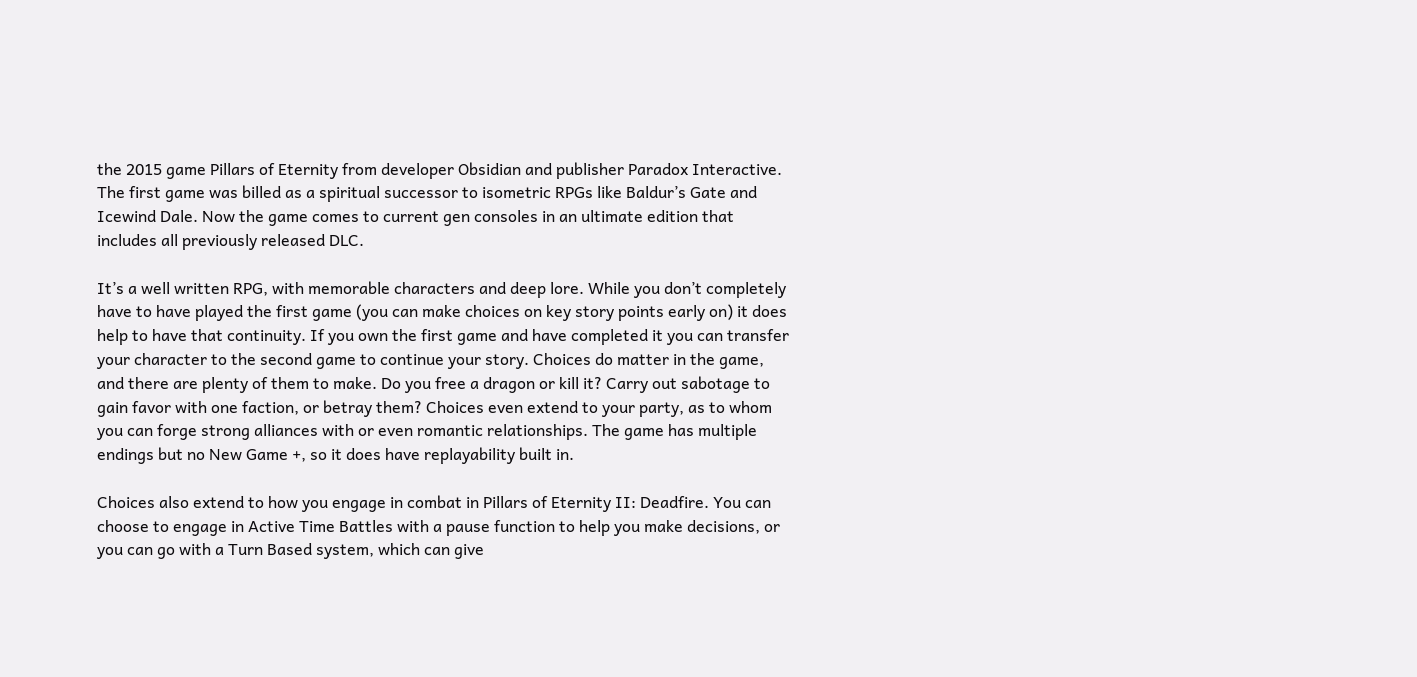the 2015 game Pillars of Eternity from developer Obsidian and publisher Paradox Interactive. The first game was billed as a spiritual successor to isometric RPGs like Baldur’s Gate and Icewind Dale. Now the game comes to current gen consoles in an ultimate edition that includes all previously released DLC.

It’s a well written RPG, with memorable characters and deep lore. While you don’t completely have to have played the first game (you can make choices on key story points early on) it does help to have that continuity. If you own the first game and have completed it you can transfer your character to the second game to continue your story. Choices do matter in the game, and there are plenty of them to make. Do you free a dragon or kill it? Carry out sabotage to gain favor with one faction, or betray them? Choices even extend to your party, as to whom you can forge strong alliances with or even romantic relationships. The game has multiple endings but no New Game +, so it does have replayability built in.

Choices also extend to how you engage in combat in Pillars of Eternity II: Deadfire. You can choose to engage in Active Time Battles with a pause function to help you make decisions, or you can go with a Turn Based system, which can give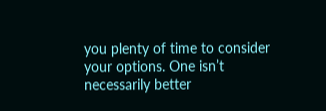you plenty of time to consider your options. One isn’t necessarily better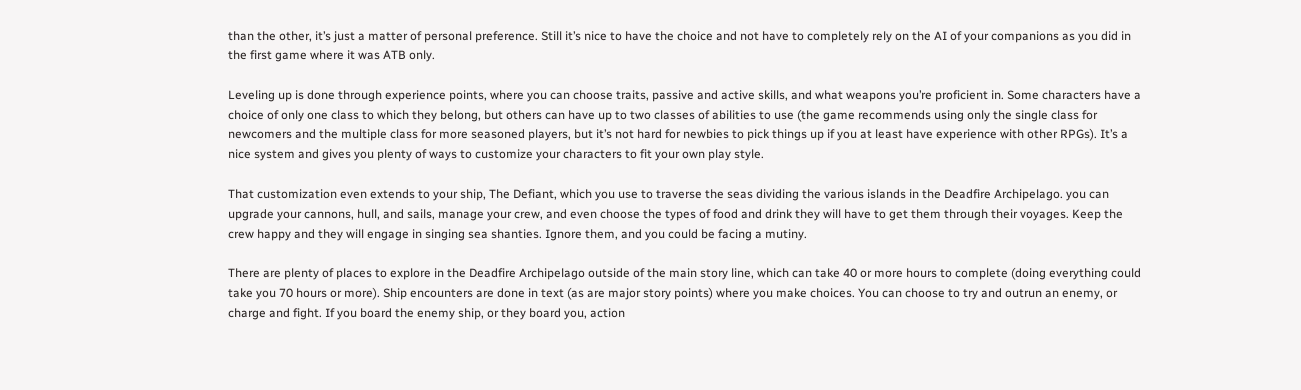than the other, it’s just a matter of personal preference. Still it’s nice to have the choice and not have to completely rely on the AI of your companions as you did in the first game where it was ATB only.

Leveling up is done through experience points, where you can choose traits, passive and active skills, and what weapons you’re proficient in. Some characters have a choice of only one class to which they belong, but others can have up to two classes of abilities to use (the game recommends using only the single class for newcomers and the multiple class for more seasoned players, but it’s not hard for newbies to pick things up if you at least have experience with other RPGs). It’s a nice system and gives you plenty of ways to customize your characters to fit your own play style.

That customization even extends to your ship, The Defiant, which you use to traverse the seas dividing the various islands in the Deadfire Archipelago. you can upgrade your cannons, hull, and sails, manage your crew, and even choose the types of food and drink they will have to get them through their voyages. Keep the crew happy and they will engage in singing sea shanties. Ignore them, and you could be facing a mutiny.

There are plenty of places to explore in the Deadfire Archipelago outside of the main story line, which can take 40 or more hours to complete (doing everything could take you 70 hours or more). Ship encounters are done in text (as are major story points) where you make choices. You can choose to try and outrun an enemy, or charge and fight. If you board the enemy ship, or they board you, action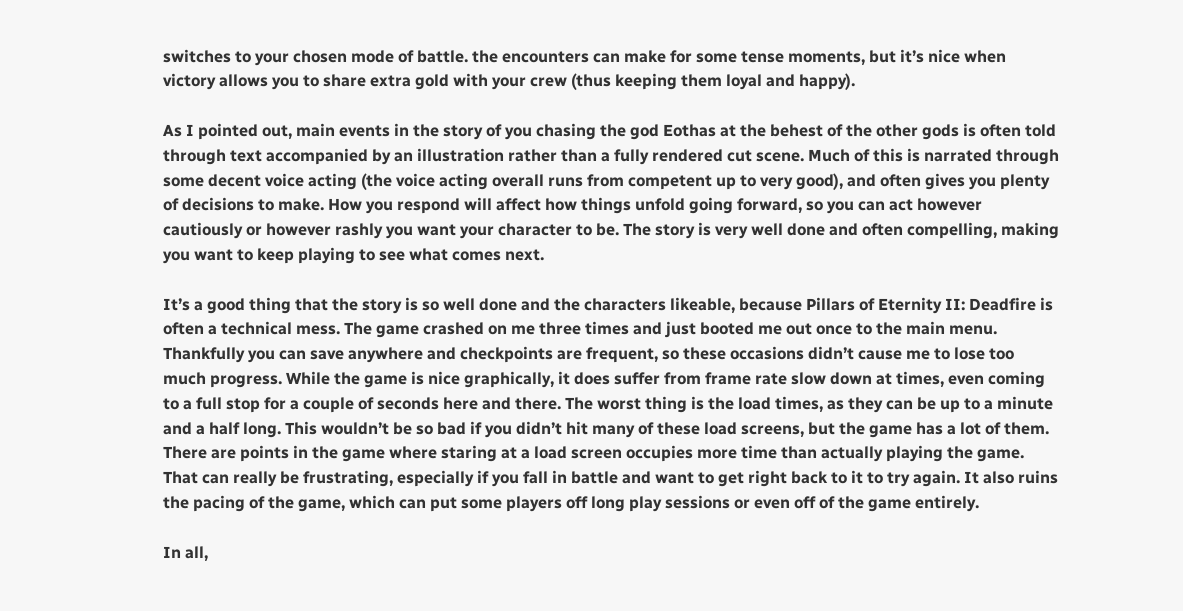switches to your chosen mode of battle. the encounters can make for some tense moments, but it’s nice when victory allows you to share extra gold with your crew (thus keeping them loyal and happy).

As I pointed out, main events in the story of you chasing the god Eothas at the behest of the other gods is often told through text accompanied by an illustration rather than a fully rendered cut scene. Much of this is narrated through some decent voice acting (the voice acting overall runs from competent up to very good), and often gives you plenty of decisions to make. How you respond will affect how things unfold going forward, so you can act however cautiously or however rashly you want your character to be. The story is very well done and often compelling, making you want to keep playing to see what comes next.

It’s a good thing that the story is so well done and the characters likeable, because Pillars of Eternity II: Deadfire is often a technical mess. The game crashed on me three times and just booted me out once to the main menu. Thankfully you can save anywhere and checkpoints are frequent, so these occasions didn’t cause me to lose too much progress. While the game is nice graphically, it does suffer from frame rate slow down at times, even coming to a full stop for a couple of seconds here and there. The worst thing is the load times, as they can be up to a minute and a half long. This wouldn’t be so bad if you didn’t hit many of these load screens, but the game has a lot of them. There are points in the game where staring at a load screen occupies more time than actually playing the game. That can really be frustrating, especially if you fall in battle and want to get right back to it to try again. It also ruins the pacing of the game, which can put some players off long play sessions or even off of the game entirely.

In all,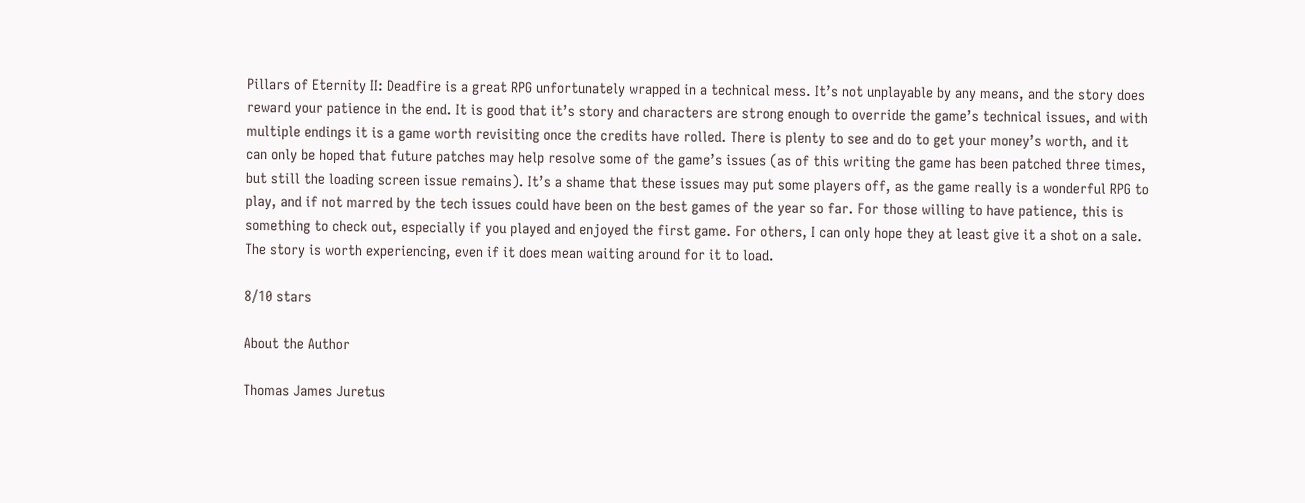Pillars of Eternity II: Deadfire is a great RPG unfortunately wrapped in a technical mess. It’s not unplayable by any means, and the story does reward your patience in the end. It is good that it’s story and characters are strong enough to override the game’s technical issues, and with multiple endings it is a game worth revisiting once the credits have rolled. There is plenty to see and do to get your money’s worth, and it can only be hoped that future patches may help resolve some of the game’s issues (as of this writing the game has been patched three times, but still the loading screen issue remains). It’s a shame that these issues may put some players off, as the game really is a wonderful RPG to play, and if not marred by the tech issues could have been on the best games of the year so far. For those willing to have patience, this is something to check out, especially if you played and enjoyed the first game. For others, I can only hope they at least give it a shot on a sale. The story is worth experiencing, even if it does mean waiting around for it to load.

8/10 stars

About the Author

Thomas James Juretus